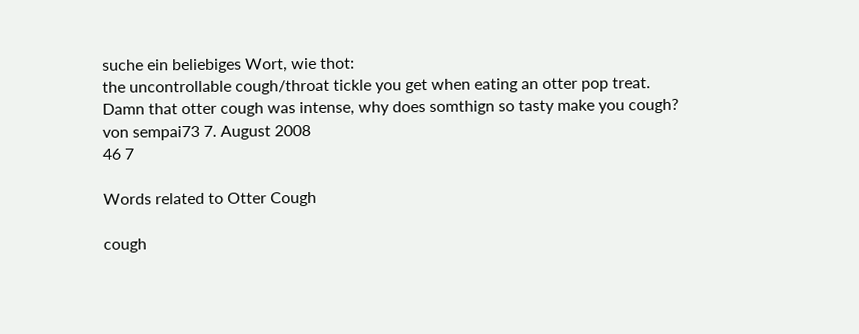suche ein beliebiges Wort, wie thot:
the uncontrollable cough/throat tickle you get when eating an otter pop treat.
Damn that otter cough was intense, why does somthign so tasty make you cough?
von sempai73 7. August 2008
46 7

Words related to Otter Cough

cough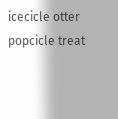icecicle otter popcicle treat